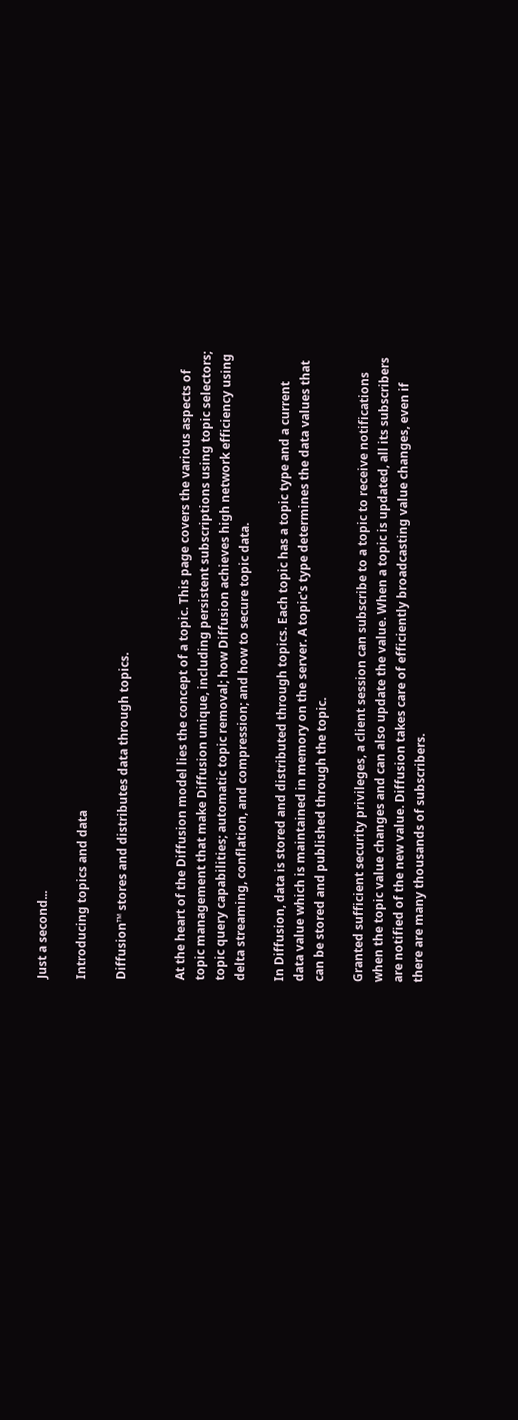Just a second...

Introducing topics and data

Diffusion™ stores and distributes data through topics.


At the heart of the Diffusion model lies the concept of a topic. This page covers the various aspects of topic management that make Diffusion unique, including persistent subscriptions using topic selectors; topic query capabilities; automatic topic removal; how Diffusion achieves high network efficiency using delta streaming, conflation, and compression; and how to secure topic data.

In Diffusion, data is stored and distributed through topics. Each topic has a topic type and a current data value which is maintained in memory on the server. A topic's type determines the data values that can be stored and published through the topic.

Granted sufficient security privileges, a client session can subscribe to a topic to receive notifications when the topic value changes and can also update the value. When a topic is updated, all its subscribers are notified of the new value. Diffusion takes care of efficiently broadcasting value changes, even if there are many thousands of subscribers.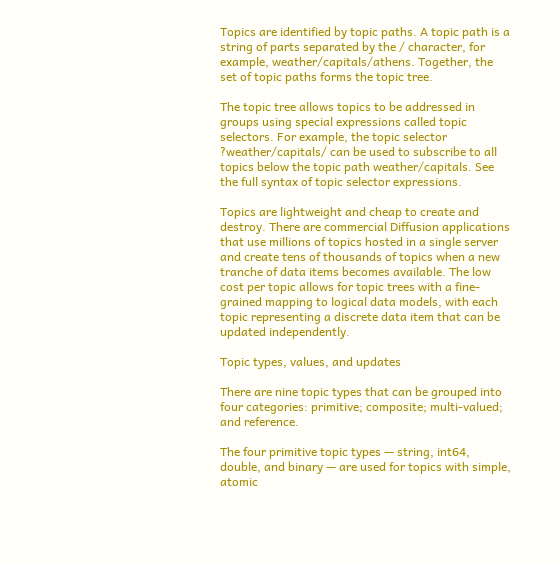Topics are identified by topic paths. A topic path is a string of parts separated by the / character, for example, weather/capitals/athens. Together, the set of topic paths forms the topic tree.

The topic tree allows topics to be addressed in groups using special expressions called topic selectors. For example, the topic selector ?weather/capitals/ can be used to subscribe to all topics below the topic path weather/capitals. See the full syntax of topic selector expressions.

Topics are lightweight and cheap to create and destroy. There are commercial Diffusion applications that use millions of topics hosted in a single server and create tens of thousands of topics when a new tranche of data items becomes available. The low cost per topic allows for topic trees with a fine-grained mapping to logical data models, with each topic representing a discrete data item that can be updated independently.

Topic types, values, and updates

There are nine topic types that can be grouped into four categories: primitive; composite; multi-valued; and reference.

The four primitive topic types — string, int64, double, and binary — are used for topics with simple, atomic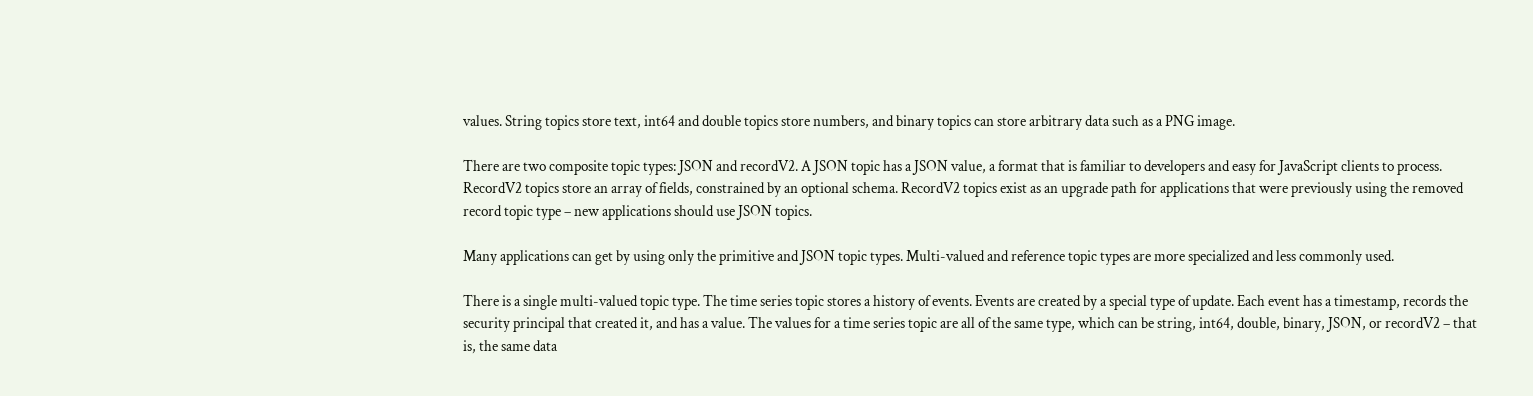values. String topics store text, int64 and double topics store numbers, and binary topics can store arbitrary data such as a PNG image.

There are two composite topic types: JSON and recordV2. A JSON topic has a JSON value, a format that is familiar to developers and easy for JavaScript clients to process. RecordV2 topics store an array of fields, constrained by an optional schema. RecordV2 topics exist as an upgrade path for applications that were previously using the removed record topic type – new applications should use JSON topics.

Many applications can get by using only the primitive and JSON topic types. Multi-valued and reference topic types are more specialized and less commonly used.

There is a single multi-valued topic type. The time series topic stores a history of events. Events are created by a special type of update. Each event has a timestamp, records the security principal that created it, and has a value. The values for a time series topic are all of the same type, which can be string, int64, double, binary, JSON, or recordV2 – that is, the same data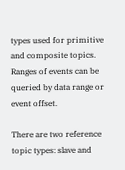types used for primitive and composite topics. Ranges of events can be queried by data range or event offset.

There are two reference topic types: slave and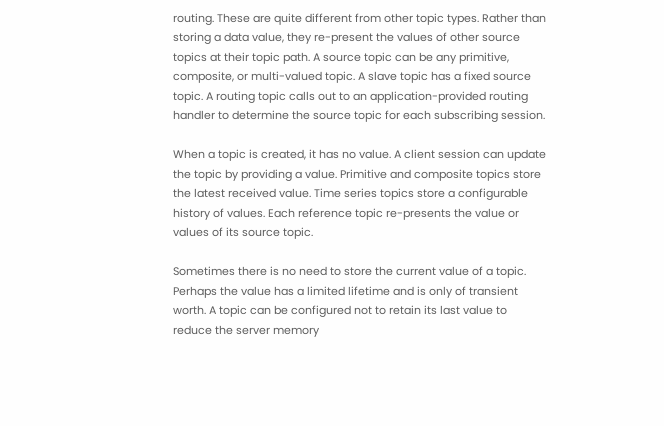routing. These are quite different from other topic types. Rather than storing a data value, they re-present the values of other source topics at their topic path. A source topic can be any primitive, composite, or multi-valued topic. A slave topic has a fixed source topic. A routing topic calls out to an application-provided routing handler to determine the source topic for each subscribing session.

When a topic is created, it has no value. A client session can update the topic by providing a value. Primitive and composite topics store the latest received value. Time series topics store a configurable history of values. Each reference topic re-presents the value or values of its source topic.

Sometimes there is no need to store the current value of a topic. Perhaps the value has a limited lifetime and is only of transient worth. A topic can be configured not to retain its last value to reduce the server memory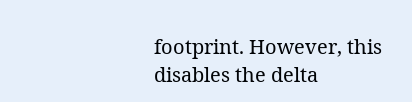footprint. However, this disables the delta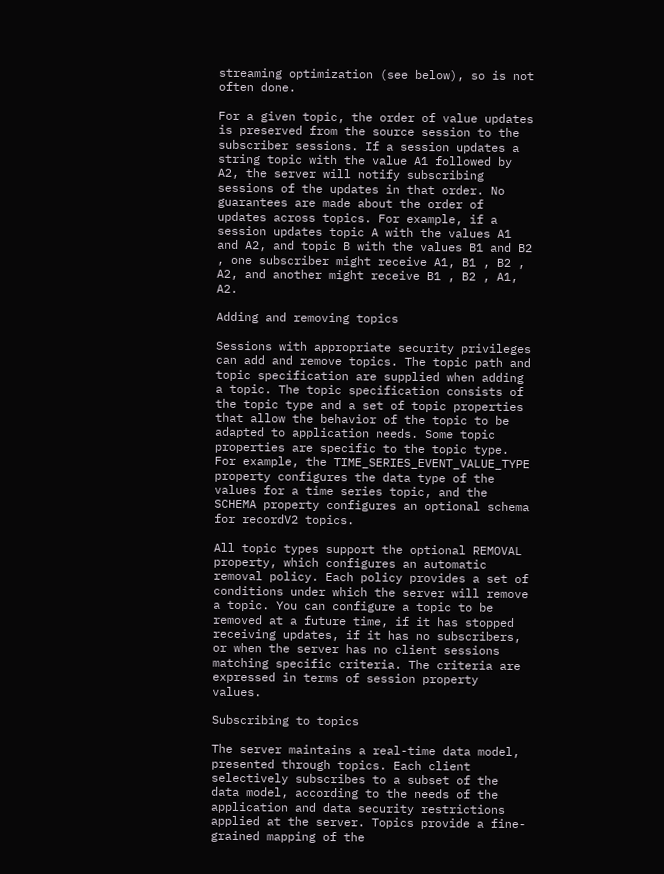streaming optimization (see below), so is not often done.

For a given topic, the order of value updates is preserved from the source session to the subscriber sessions. If a session updates a string topic with the value A1 followed by A2, the server will notify subscribing sessions of the updates in that order. No guarantees are made about the order of updates across topics. For example, if a session updates topic A with the values A1 and A2, and topic B with the values B1 and B2 , one subscriber might receive A1, B1 , B2 , A2, and another might receive B1 , B2 , A1, A2.

Adding and removing topics

Sessions with appropriate security privileges can add and remove topics. The topic path and topic specification are supplied when adding a topic. The topic specification consists of the topic type and a set of topic properties that allow the behavior of the topic to be adapted to application needs. Some topic properties are specific to the topic type. For example, the TIME_SERIES_EVENT_VALUE_TYPE property configures the data type of the values for a time series topic, and the SCHEMA property configures an optional schema for recordV2 topics.

All topic types support the optional REMOVAL property, which configures an automatic removal policy. Each policy provides a set of conditions under which the server will remove a topic. You can configure a topic to be removed at a future time, if it has stopped receiving updates, if it has no subscribers, or when the server has no client sessions matching specific criteria. The criteria are expressed in terms of session property values.

Subscribing to topics

The server maintains a real-time data model, presented through topics. Each client selectively subscribes to a subset of the data model, according to the needs of the application and data security restrictions applied at the server. Topics provide a fine-grained mapping of the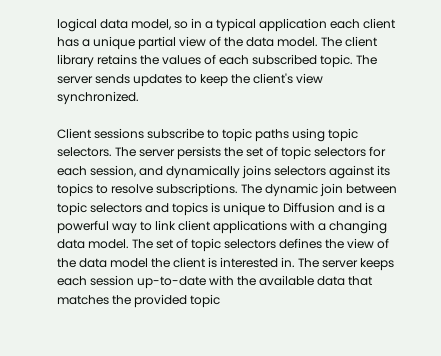logical data model, so in a typical application each client has a unique partial view of the data model. The client library retains the values of each subscribed topic. The server sends updates to keep the client's view synchronized.

Client sessions subscribe to topic paths using topic selectors. The server persists the set of topic selectors for each session, and dynamically joins selectors against its topics to resolve subscriptions. The dynamic join between topic selectors and topics is unique to Diffusion and is a powerful way to link client applications with a changing data model. The set of topic selectors defines the view of the data model the client is interested in. The server keeps each session up-to-date with the available data that matches the provided topic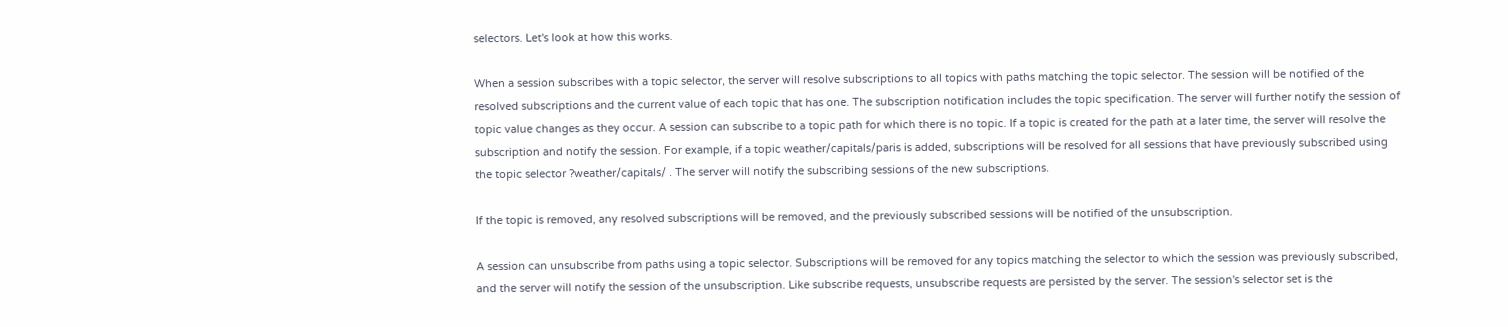selectors. Let's look at how this works.

When a session subscribes with a topic selector, the server will resolve subscriptions to all topics with paths matching the topic selector. The session will be notified of the resolved subscriptions and the current value of each topic that has one. The subscription notification includes the topic specification. The server will further notify the session of topic value changes as they occur. A session can subscribe to a topic path for which there is no topic. If a topic is created for the path at a later time, the server will resolve the subscription and notify the session. For example, if a topic weather/capitals/paris is added, subscriptions will be resolved for all sessions that have previously subscribed using the topic selector ?weather/capitals/ . The server will notify the subscribing sessions of the new subscriptions.

If the topic is removed, any resolved subscriptions will be removed, and the previously subscribed sessions will be notified of the unsubscription.

A session can unsubscribe from paths using a topic selector. Subscriptions will be removed for any topics matching the selector to which the session was previously subscribed, and the server will notify the session of the unsubscription. Like subscribe requests, unsubscribe requests are persisted by the server. The session's selector set is the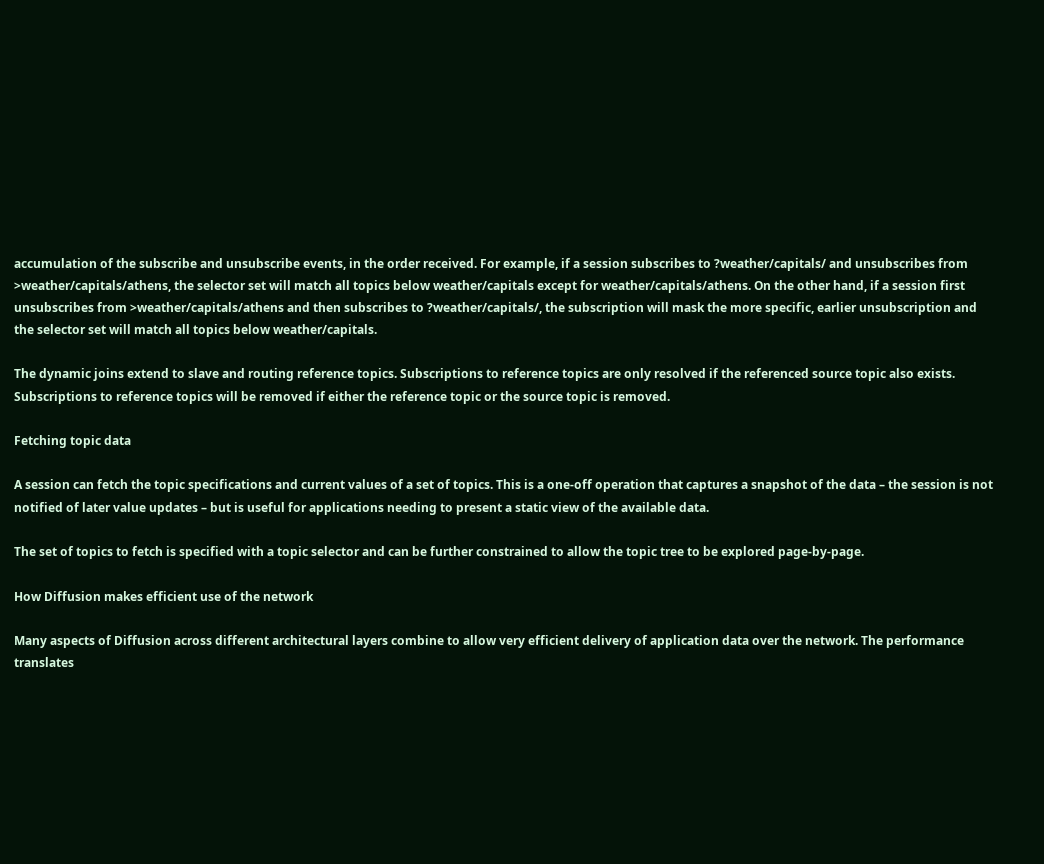accumulation of the subscribe and unsubscribe events, in the order received. For example, if a session subscribes to ?weather/capitals/ and unsubscribes from >weather/capitals/athens, the selector set will match all topics below weather/capitals except for weather/capitals/athens. On the other hand, if a session first unsubscribes from >weather/capitals/athens and then subscribes to ?weather/capitals/, the subscription will mask the more specific, earlier unsubscription and the selector set will match all topics below weather/capitals.

The dynamic joins extend to slave and routing reference topics. Subscriptions to reference topics are only resolved if the referenced source topic also exists. Subscriptions to reference topics will be removed if either the reference topic or the source topic is removed.

Fetching topic data

A session can fetch the topic specifications and current values of a set of topics. This is a one-off operation that captures a snapshot of the data – the session is not notified of later value updates – but is useful for applications needing to present a static view of the available data.

The set of topics to fetch is specified with a topic selector and can be further constrained to allow the topic tree to be explored page-by-page.

How Diffusion makes efficient use of the network

Many aspects of Diffusion across different architectural layers combine to allow very efficient delivery of application data over the network. The performance translates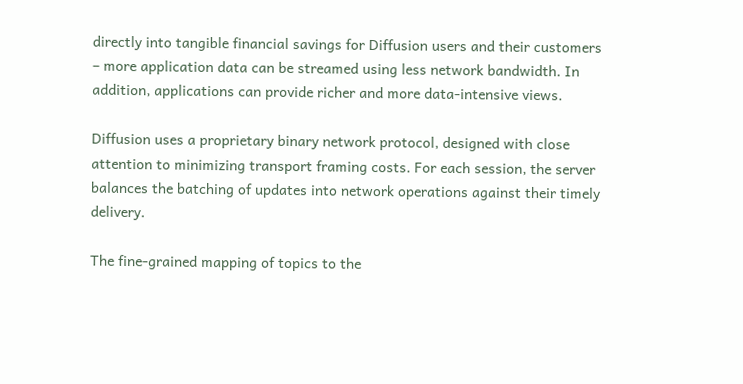directly into tangible financial savings for Diffusion users and their customers – more application data can be streamed using less network bandwidth. In addition, applications can provide richer and more data-intensive views.

Diffusion uses a proprietary binary network protocol, designed with close attention to minimizing transport framing costs. For each session, the server balances the batching of updates into network operations against their timely delivery.

The fine-grained mapping of topics to the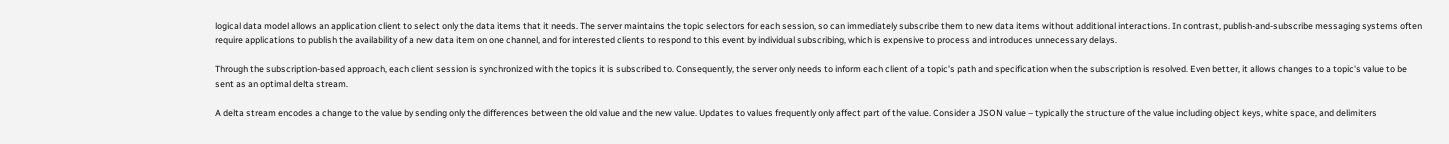logical data model allows an application client to select only the data items that it needs. The server maintains the topic selectors for each session, so can immediately subscribe them to new data items without additional interactions. In contrast, publish-and-subscribe messaging systems often require applications to publish the availability of a new data item on one channel, and for interested clients to respond to this event by individual subscribing, which is expensive to process and introduces unnecessary delays.

Through the subscription-based approach, each client session is synchronized with the topics it is subscribed to. Consequently, the server only needs to inform each client of a topic's path and specification when the subscription is resolved. Even better, it allows changes to a topic's value to be sent as an optimal delta stream.

A delta stream encodes a change to the value by sending only the differences between the old value and the new value. Updates to values frequently only affect part of the value. Consider a JSON value – typically the structure of the value including object keys, white space, and delimiters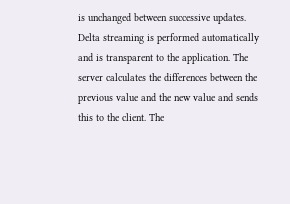is unchanged between successive updates. Delta streaming is performed automatically and is transparent to the application. The server calculates the differences between the previous value and the new value and sends this to the client. The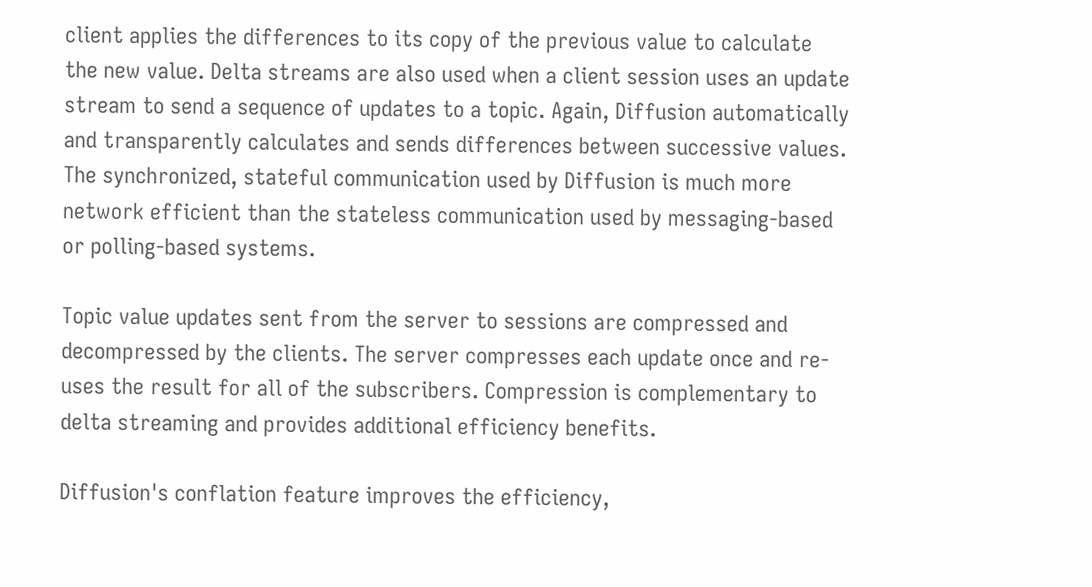client applies the differences to its copy of the previous value to calculate the new value. Delta streams are also used when a client session uses an update stream to send a sequence of updates to a topic. Again, Diffusion automatically and transparently calculates and sends differences between successive values. The synchronized, stateful communication used by Diffusion is much more network efficient than the stateless communication used by messaging-based or polling-based systems.

Topic value updates sent from the server to sessions are compressed and decompressed by the clients. The server compresses each update once and re-uses the result for all of the subscribers. Compression is complementary to delta streaming and provides additional efficiency benefits.

Diffusion's conflation feature improves the efficiency,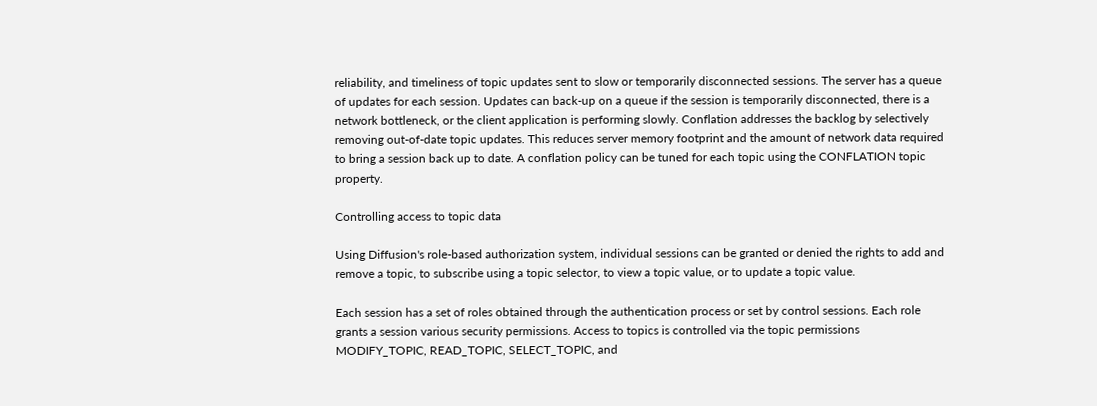reliability, and timeliness of topic updates sent to slow or temporarily disconnected sessions. The server has a queue of updates for each session. Updates can back-up on a queue if the session is temporarily disconnected, there is a network bottleneck, or the client application is performing slowly. Conflation addresses the backlog by selectively removing out-of-date topic updates. This reduces server memory footprint and the amount of network data required to bring a session back up to date. A conflation policy can be tuned for each topic using the CONFLATION topic property.

Controlling access to topic data

Using Diffusion's role-based authorization system, individual sessions can be granted or denied the rights to add and remove a topic, to subscribe using a topic selector, to view a topic value, or to update a topic value.

Each session has a set of roles obtained through the authentication process or set by control sessions. Each role grants a session various security permissions. Access to topics is controlled via the topic permissions MODIFY_TOPIC, READ_TOPIC, SELECT_TOPIC, and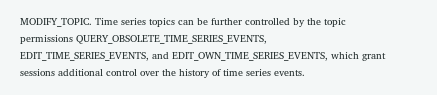MODIFY_TOPIC. Time series topics can be further controlled by the topic permissions QUERY_OBSOLETE_TIME_SERIES_EVENTS, EDIT_TIME_SERIES_EVENTS, and EDIT_OWN_TIME_SERIES_EVENTS, which grant sessions additional control over the history of time series events.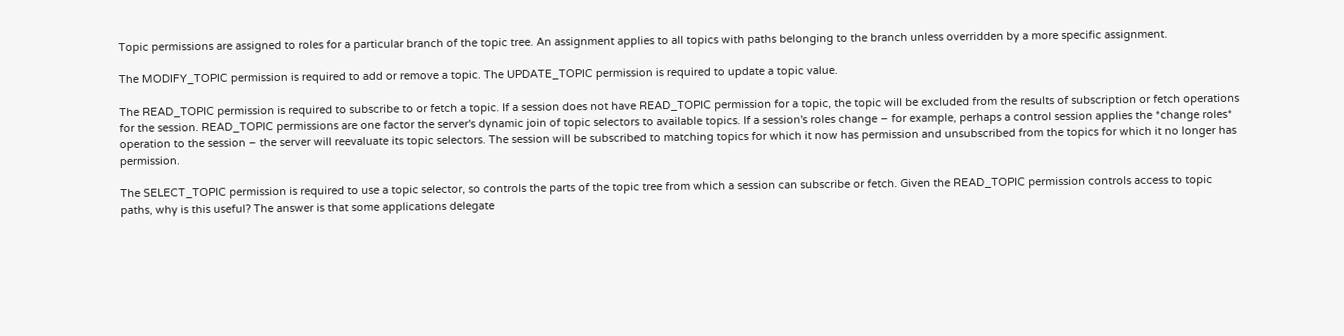Topic permissions are assigned to roles for a particular branch of the topic tree. An assignment applies to all topics with paths belonging to the branch unless overridden by a more specific assignment.

The MODIFY_TOPIC permission is required to add or remove a topic. The UPDATE_TOPIC permission is required to update a topic value.

The READ_TOPIC permission is required to subscribe to or fetch a topic. If a session does not have READ_TOPIC permission for a topic, the topic will be excluded from the results of subscription or fetch operations for the session. READ_TOPIC permissions are one factor the server's dynamic join of topic selectors to available topics. If a session's roles change – for example, perhaps a control session applies the *change roles* operation to the session – the server will reevaluate its topic selectors. The session will be subscribed to matching topics for which it now has permission and unsubscribed from the topics for which it no longer has permission.

The SELECT_TOPIC permission is required to use a topic selector, so controls the parts of the topic tree from which a session can subscribe or fetch. Given the READ_TOPIC permission controls access to topic paths, why is this useful? The answer is that some applications delegate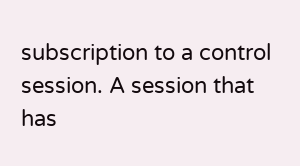subscription to a control session. A session that has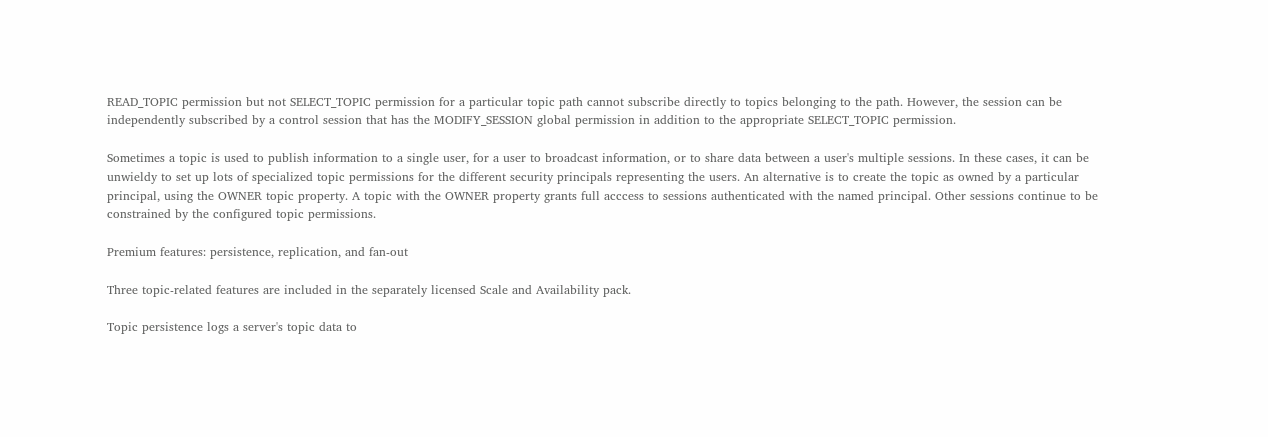READ_TOPIC permission but not SELECT_TOPIC permission for a particular topic path cannot subscribe directly to topics belonging to the path. However, the session can be independently subscribed by a control session that has the MODIFY_SESSION global permission in addition to the appropriate SELECT_TOPIC permission.

Sometimes a topic is used to publish information to a single user, for a user to broadcast information, or to share data between a user's multiple sessions. In these cases, it can be unwieldy to set up lots of specialized topic permissions for the different security principals representing the users. An alternative is to create the topic as owned by a particular principal, using the OWNER topic property. A topic with the OWNER property grants full acccess to sessions authenticated with the named principal. Other sessions continue to be constrained by the configured topic permissions.

Premium features: persistence, replication, and fan-out

Three topic-related features are included in the separately licensed Scale and Availability pack.

Topic persistence logs a server's topic data to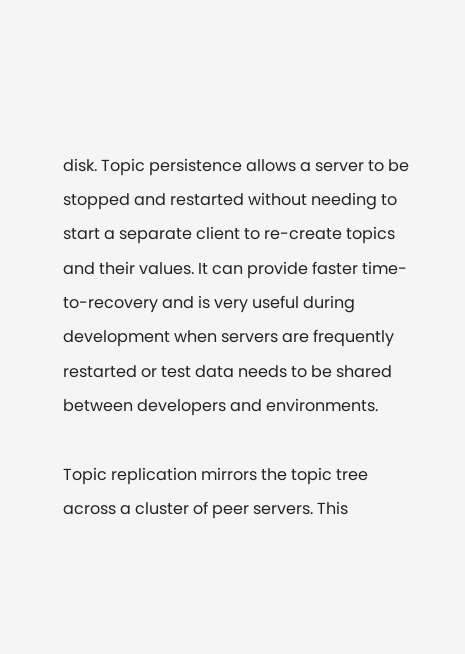disk. Topic persistence allows a server to be stopped and restarted without needing to start a separate client to re-create topics and their values. It can provide faster time-to-recovery and is very useful during development when servers are frequently restarted or test data needs to be shared between developers and environments.

Topic replication mirrors the topic tree across a cluster of peer servers. This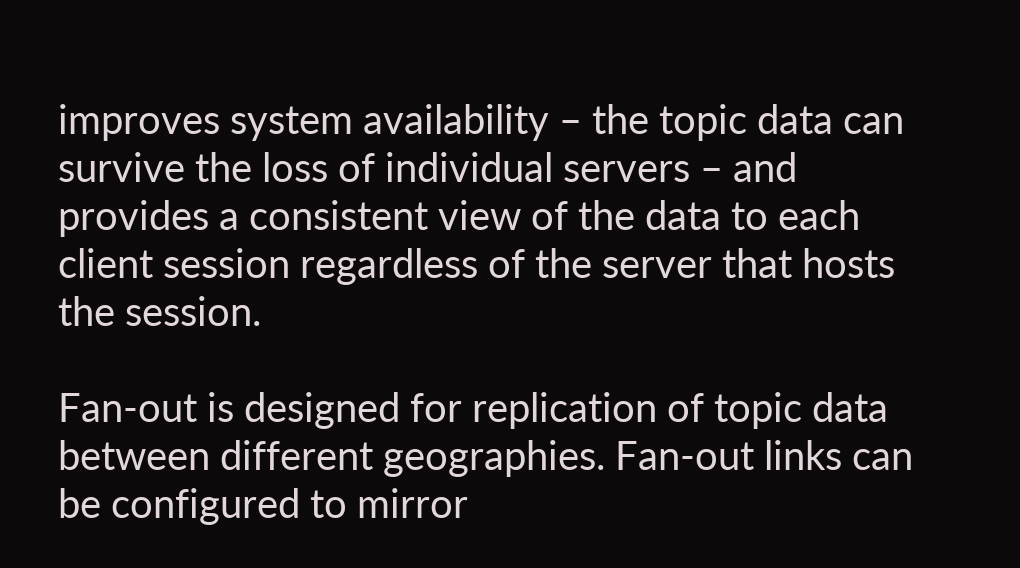improves system availability – the topic data can survive the loss of individual servers – and provides a consistent view of the data to each client session regardless of the server that hosts the session.

Fan-out is designed for replication of topic data between different geographies. Fan-out links can be configured to mirror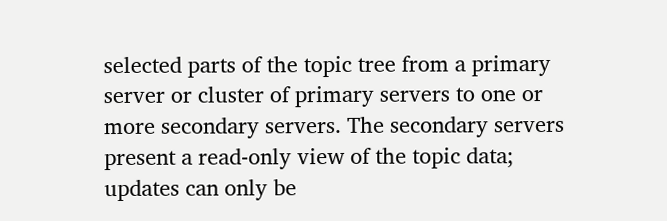selected parts of the topic tree from a primary server or cluster of primary servers to one or more secondary servers. The secondary servers present a read-only view of the topic data; updates can only be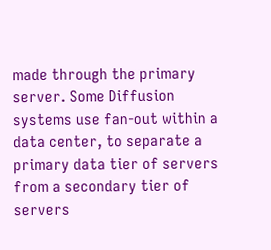made through the primary server. Some Diffusion systems use fan-out within a data center, to separate a primary data tier of servers from a secondary tier of servers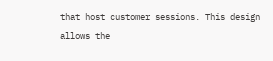that host customer sessions. This design allows the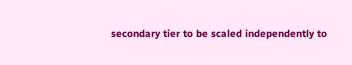secondary tier to be scaled independently to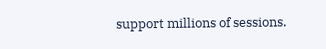support millions of sessions.